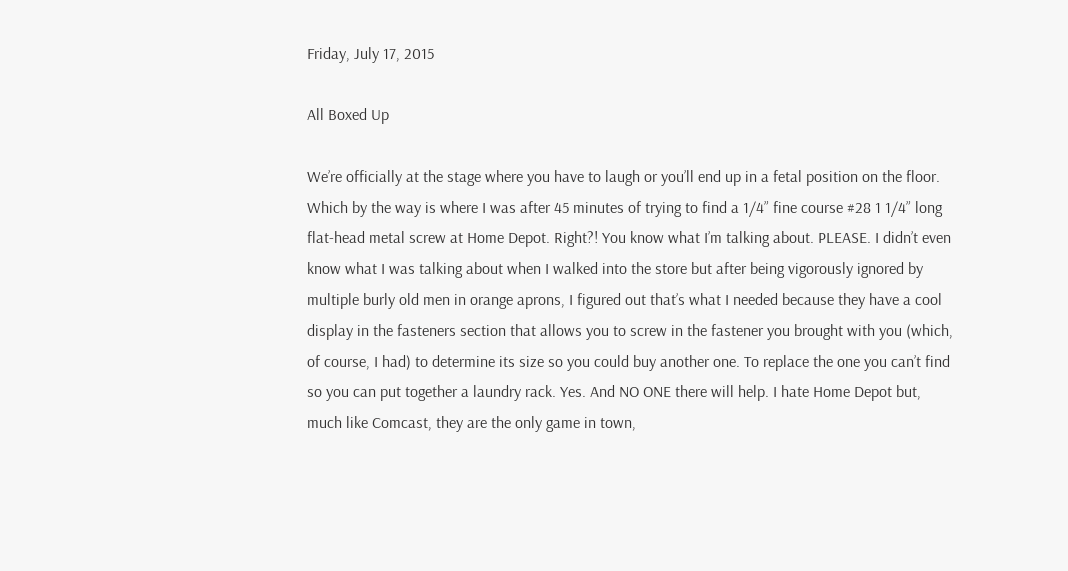Friday, July 17, 2015

All Boxed Up

We’re officially at the stage where you have to laugh or you’ll end up in a fetal position on the floor. Which by the way is where I was after 45 minutes of trying to find a 1/4” fine course #28 1 1/4” long flat-head metal screw at Home Depot. Right?! You know what I’m talking about. PLEASE. I didn’t even know what I was talking about when I walked into the store but after being vigorously ignored by multiple burly old men in orange aprons, I figured out that’s what I needed because they have a cool display in the fasteners section that allows you to screw in the fastener you brought with you (which, of course, I had) to determine its size so you could buy another one. To replace the one you can’t find so you can put together a laundry rack. Yes. And NO ONE there will help. I hate Home Depot but, much like Comcast, they are the only game in town,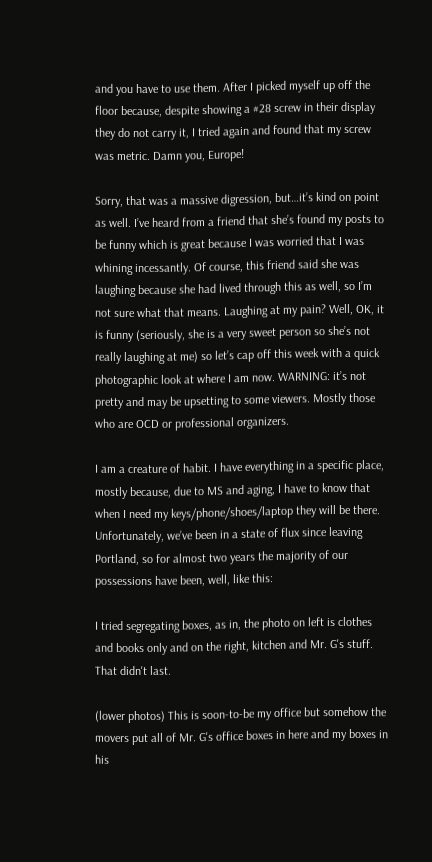and you have to use them. After I picked myself up off the floor because, despite showing a #28 screw in their display they do not carry it, I tried again and found that my screw was metric. Damn you, Europe!

Sorry, that was a massive digression, but…it’s kind on point as well. I’ve heard from a friend that she’s found my posts to be funny which is great because I was worried that I was whining incessantly. Of course, this friend said she was laughing because she had lived through this as well, so I’m not sure what that means. Laughing at my pain? Well, OK, it is funny (seriously, she is a very sweet person so she’s not really laughing at me) so let’s cap off this week with a quick photographic look at where I am now. WARNING: it’s not pretty and may be upsetting to some viewers. Mostly those who are OCD or professional organizers.

I am a creature of habit. I have everything in a specific place, mostly because, due to MS and aging, I have to know that when I need my keys/phone/shoes/laptop they will be there. Unfortunately, we’ve been in a state of flux since leaving Portland, so for almost two years the majority of our possessions have been, well, like this:

I tried segregating boxes, as in, the photo on left is clothes and books only and on the right, kitchen and Mr. G's stuff. That didn't last.

(lower photos) This is soon-to-be my office but somehow the movers put all of Mr. G's office boxes in here and my boxes in his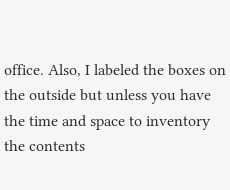office. Also, I labeled the boxes on the outside but unless you have the time and space to inventory the contents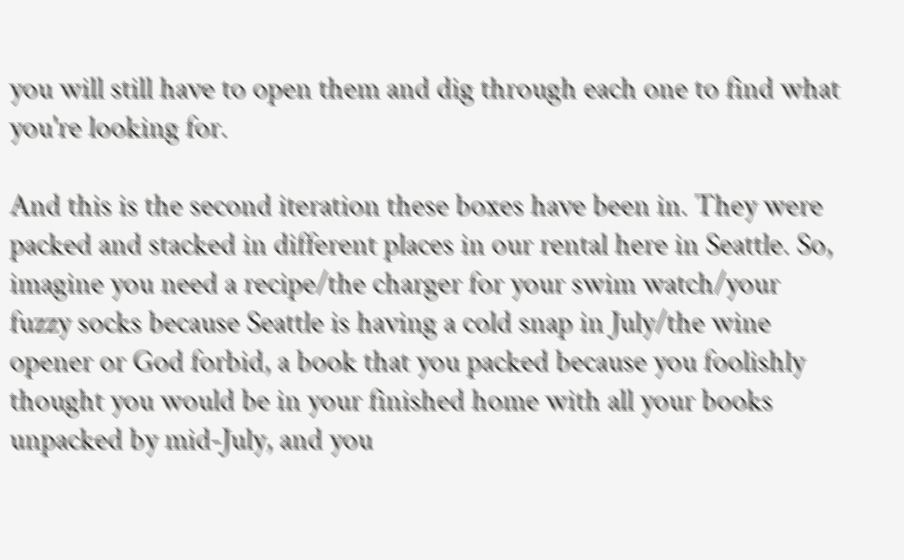you will still have to open them and dig through each one to find what you're looking for.

And this is the second iteration these boxes have been in. They were packed and stacked in different places in our rental here in Seattle. So, imagine you need a recipe/the charger for your swim watch/your fuzzy socks because Seattle is having a cold snap in July/the wine opener or God forbid, a book that you packed because you foolishly thought you would be in your finished home with all your books unpacked by mid-July, and you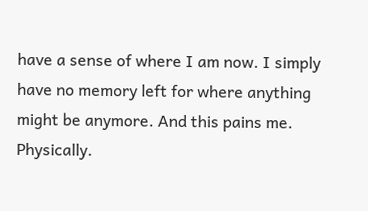have a sense of where I am now. I simply have no memory left for where anything might be anymore. And this pains me. Physically.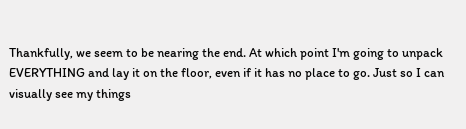Thankfully, we seem to be nearing the end. At which point I'm going to unpack EVERYTHING and lay it on the floor, even if it has no place to go. Just so I can visually see my things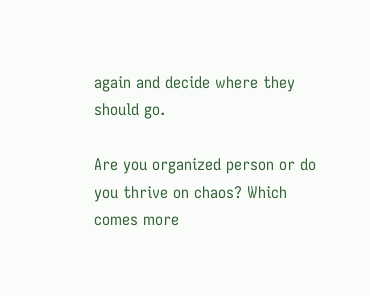again and decide where they should go.

Are you organized person or do you thrive on chaos? Which comes more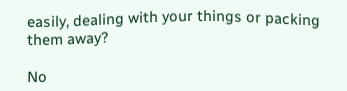easily, dealing with your things or packing them away?

No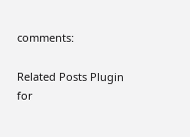comments:

Related Posts Plugin for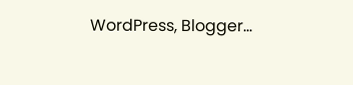WordPress, Blogger...